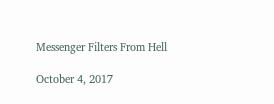Messenger Filters From Hell

October 4, 2017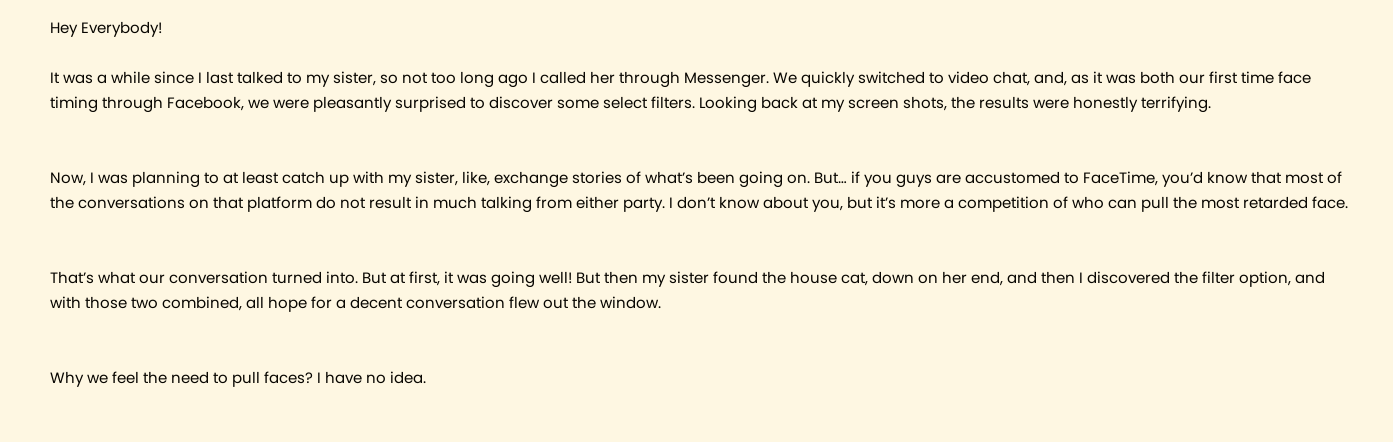Hey Everybody!

It was a while since I last talked to my sister, so not too long ago I called her through Messenger. We quickly switched to video chat, and, as it was both our first time face timing through Facebook, we were pleasantly surprised to discover some select filters. Looking back at my screen shots, the results were honestly terrifying.


Now, I was planning to at least catch up with my sister, like, exchange stories of what’s been going on. But… if you guys are accustomed to FaceTime, you’d know that most of the conversations on that platform do not result in much talking from either party. I don’t know about you, but it’s more a competition of who can pull the most retarded face.


That’s what our conversation turned into. But at first, it was going well! But then my sister found the house cat, down on her end, and then I discovered the filter option, and with those two combined, all hope for a decent conversation flew out the window.


Why we feel the need to pull faces? I have no idea.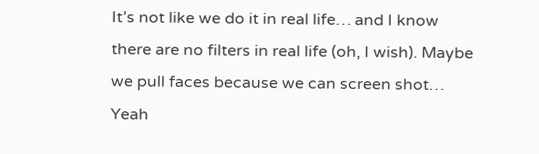It’s not like we do it in real life… and I know there are no filters in real life (oh, I wish). Maybe we pull faces because we can screen shot… Yeah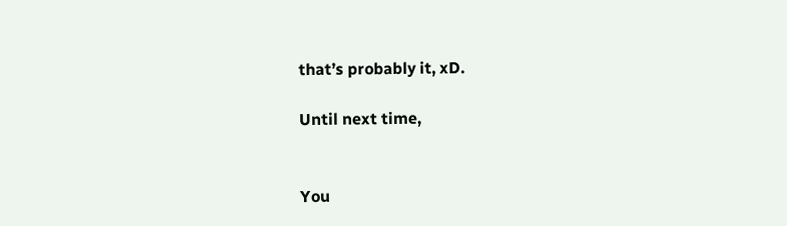that’s probably it, xD.

Until next time,


You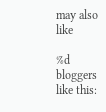may also like

%d bloggers like this: